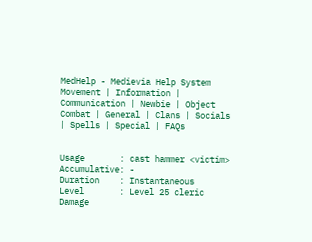MedHelp - Medievia Help System
Movement | Information | Communication | Newbie | Object
Combat | General | Clans | Socials | Spells | Special | FAQs


Usage       : cast hammer <victim>
Accumulative: -
Duration    : Instantaneous
Level       : Level 25 cleric
Damage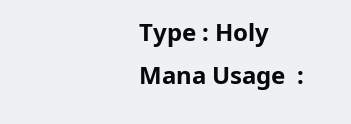Type : Holy
Mana Usage  :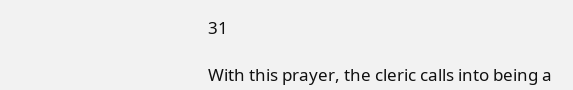31

With this prayer, the cleric calls into being a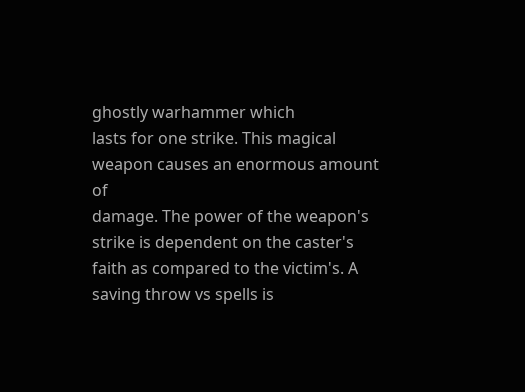ghostly warhammer which
lasts for one strike. This magical weapon causes an enormous amount of
damage. The power of the weapon's strike is dependent on the caster's
faith as compared to the victim's. A saving throw vs spells is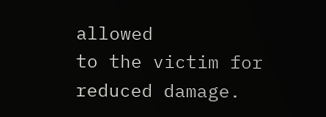allowed
to the victim for reduced damage.